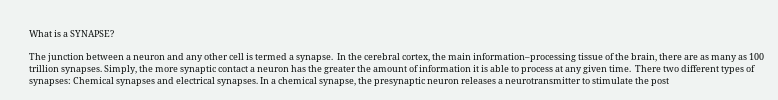What is a SYNAPSE?

The junction between a neuron and any other cell is termed a synapse.  In the cerebral cortex, the main information–processing tissue of the brain, there are as many as 100 trillion synapses. Simply, the more synaptic contact a neuron has the greater the amount of information it is able to process at any given time.  There two different types of synapses: Chemical synapses and electrical synapses. In a chemical synapse, the presynaptic neuron releases a neurotransmitter to stimulate the post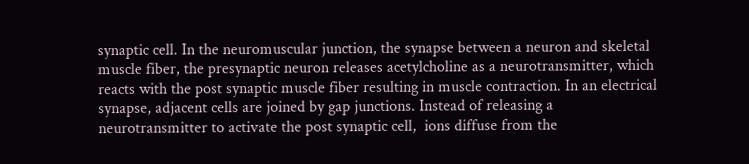synaptic cell. In the neuromuscular junction, the synapse between a neuron and skeletal muscle fiber, the presynaptic neuron releases acetylcholine as a neurotransmitter, which reacts with the post synaptic muscle fiber resulting in muscle contraction. In an electrical synapse, adjacent cells are joined by gap junctions. Instead of releasing a neurotransmitter to activate the post synaptic cell,  ions diffuse from the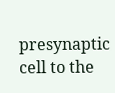presynaptic cell to the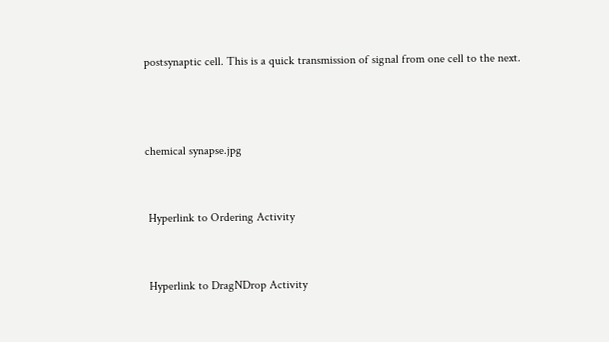postsynaptic cell. This is a quick transmission of signal from one cell to the next.



chemical synapse.jpg


 Hyperlink to Ordering Activity


 Hyperlink to DragNDrop Activity